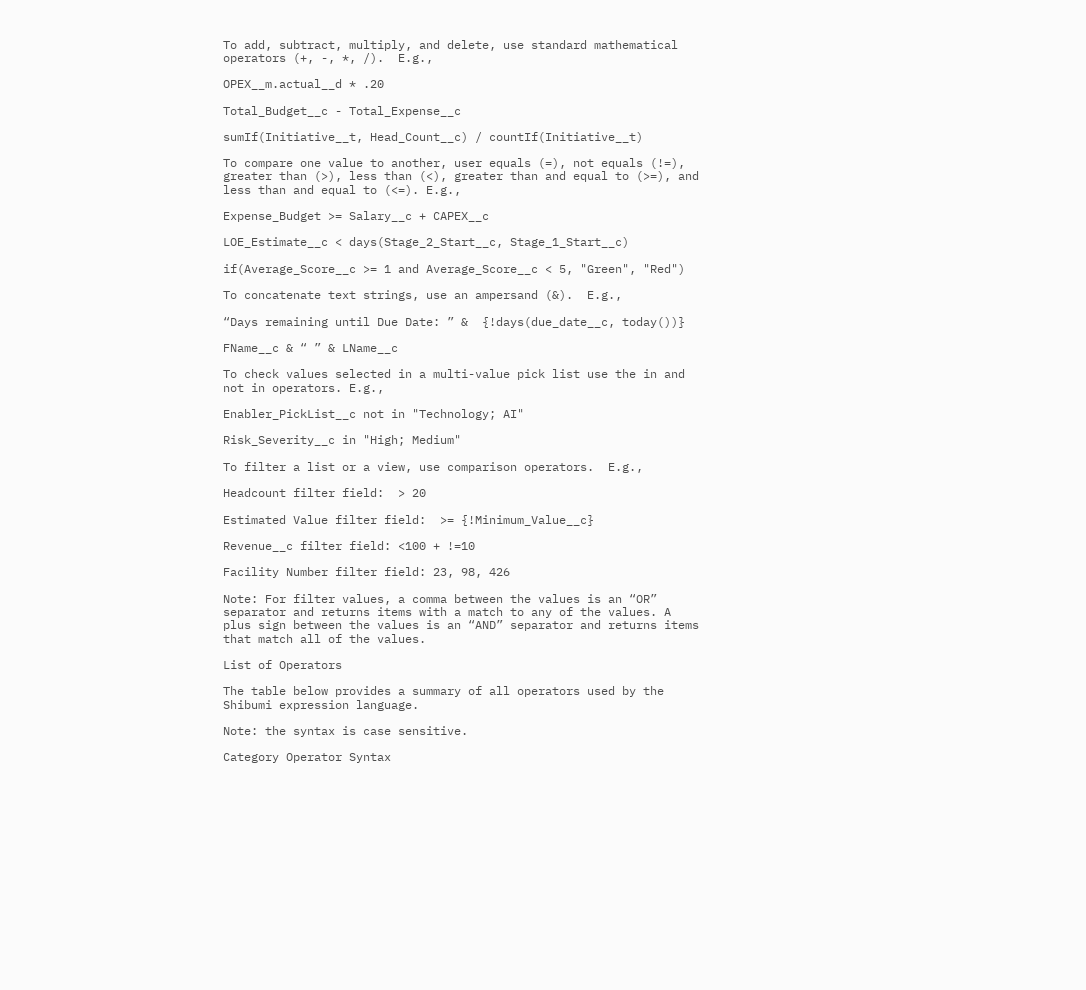To add, subtract, multiply, and delete, use standard mathematical operators (+, -, *, /).  E.g.,

OPEX__m.actual__d * .20

Total_Budget__c - Total_Expense__c

sumIf(Initiative__t, Head_Count__c) / countIf(Initiative__t)

To compare one value to another, user equals (=), not equals (!=), greater than (>), less than (<), greater than and equal to (>=), and less than and equal to (<=). E.g.,

Expense_Budget >= Salary__c + CAPEX__c

LOE_Estimate__c < days(Stage_2_Start__c, Stage_1_Start__c)

if(Average_Score__c >= 1 and Average_Score__c < 5, "Green", "Red")

To concatenate text strings, use an ampersand (&).  E.g.,

“Days remaining until Due Date: ” &  {!days(due_date__c, today())}

FName__c & “ ” & LName__c

To check values selected in a multi-value pick list use the in and not in operators. E.g.,

Enabler_PickList__c not in "Technology; AI"

Risk_Severity__c in "High; Medium"

To filter a list or a view, use comparison operators.  E.g.,

Headcount filter field:  > 20

Estimated Value filter field:  >= {!Minimum_Value__c}

Revenue__c filter field: <100 + !=10

Facility Number filter field: 23, 98, 426

Note: For filter values, a comma between the values is an “OR” separator and returns items with a match to any of the values. A plus sign between the values is an “AND” separator and returns items that match all of the values.

List of Operators

The table below provides a summary of all operators used by the Shibumi expression language.

Note: the syntax is case sensitive.

Category Operator Syntax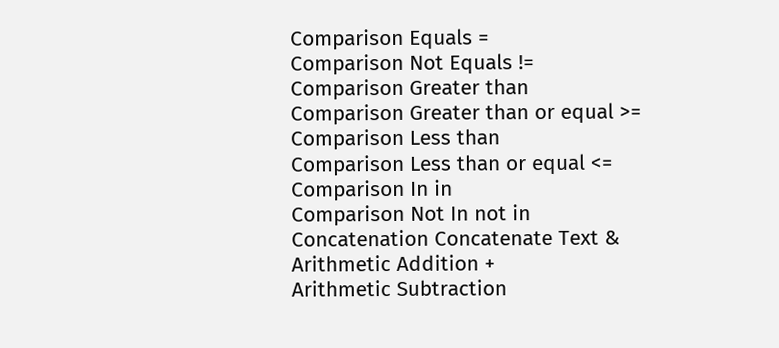Comparison Equals =
Comparison Not Equals !=
Comparison Greater than
Comparison Greater than or equal >=
Comparison Less than
Comparison Less than or equal <=
Comparison In in
Comparison Not In not in
Concatenation Concatenate Text &
Arithmetic Addition +
Arithmetic Subtraction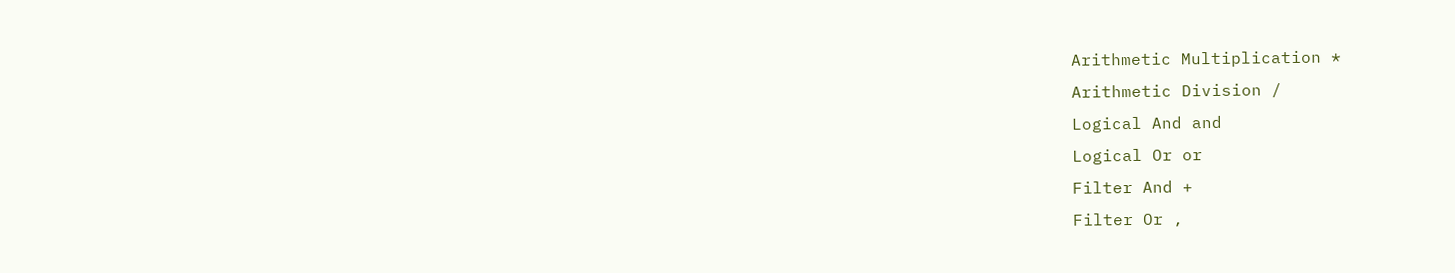Arithmetic Multiplication *
Arithmetic Division /
Logical And and
Logical Or or
Filter And +
Filter Or ,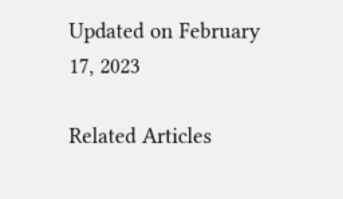Updated on February 17, 2023

Related Articles